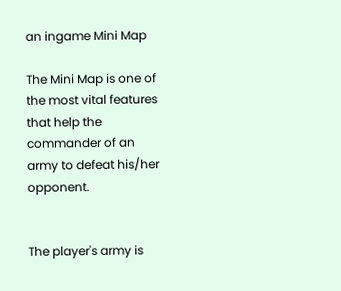an ingame Mini Map

The Mini Map is one of the most vital features that help the commander of an army to defeat his/her opponent.


The player's army is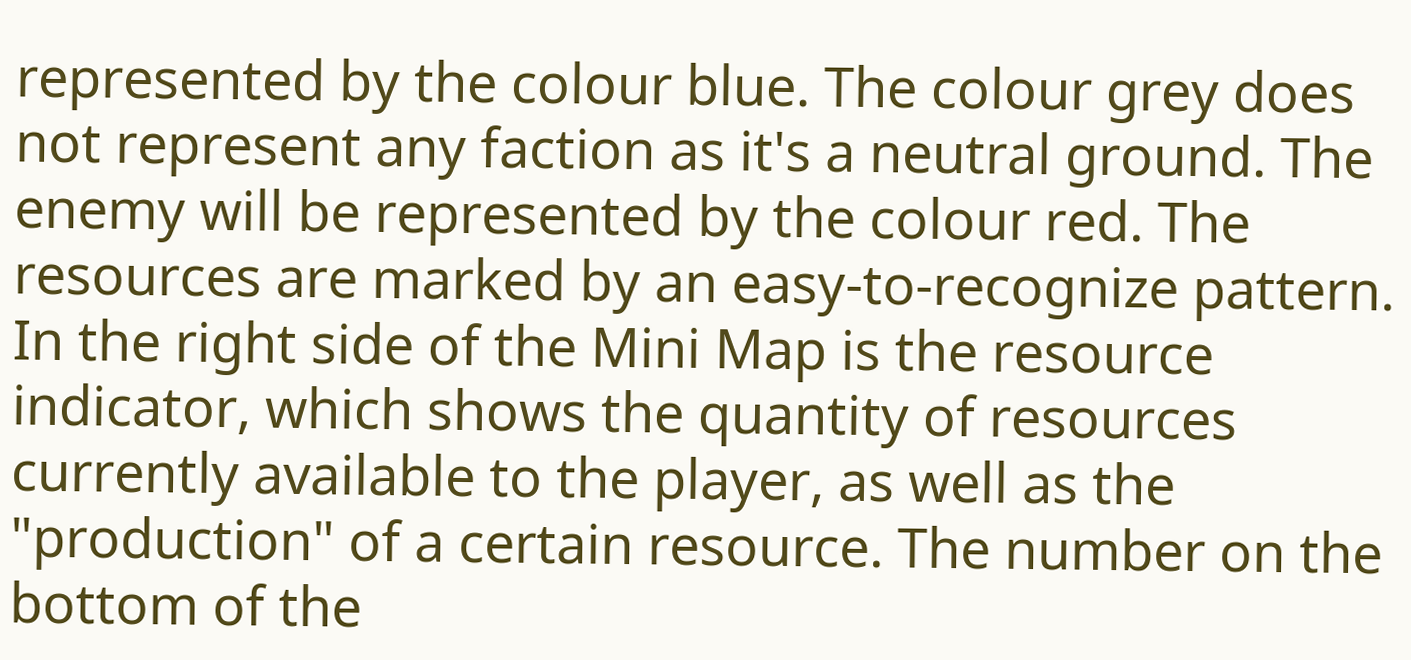represented by the colour blue. The colour grey does not represent any faction as it's a neutral ground. The enemy will be represented by the colour red. The resources are marked by an easy-to-recognize pattern. In the right side of the Mini Map is the resource indicator, which shows the quantity of resources currently available to the player, as well as the "production" of a certain resource. The number on the bottom of the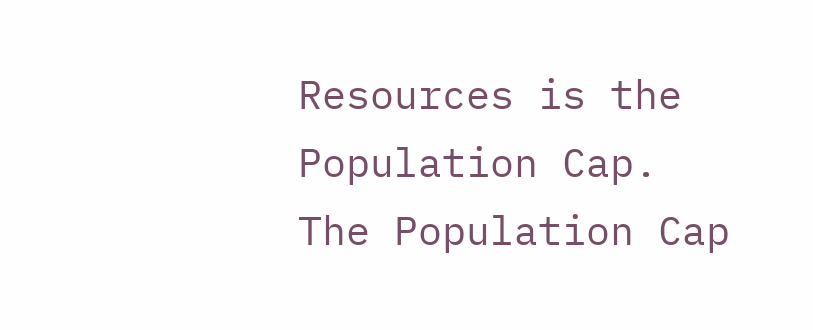Resources is the Population Cap. The Population Cap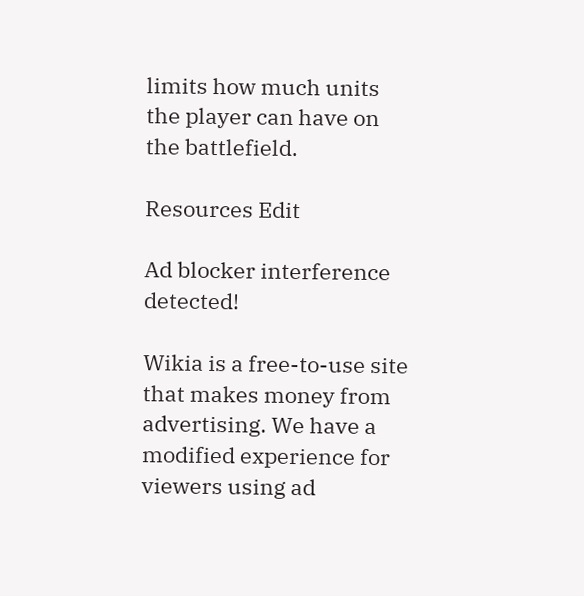limits how much units the player can have on the battlefield.

Resources Edit

Ad blocker interference detected!

Wikia is a free-to-use site that makes money from advertising. We have a modified experience for viewers using ad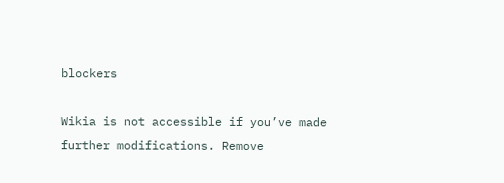blockers

Wikia is not accessible if you’ve made further modifications. Remove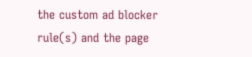the custom ad blocker rule(s) and the page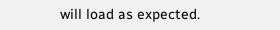will load as expected.